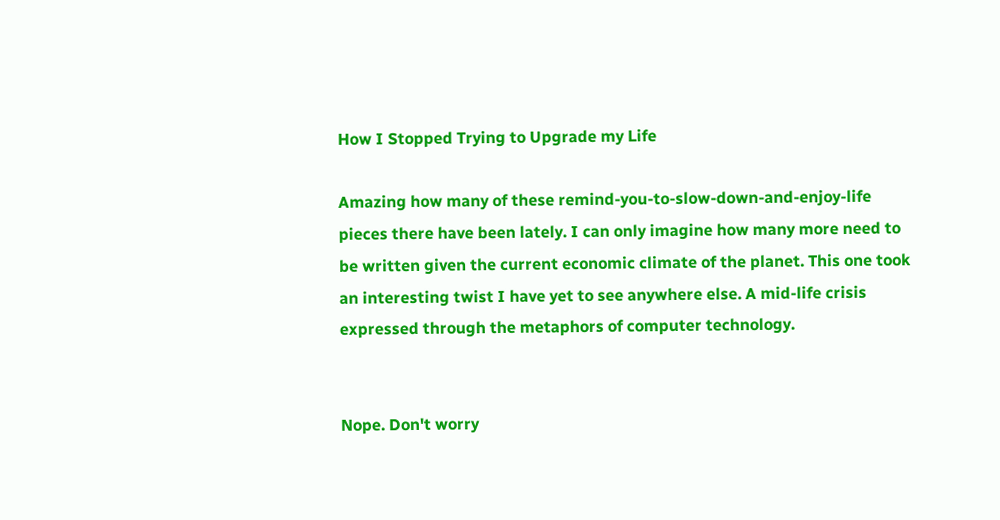How I Stopped Trying to Upgrade my Life

Amazing how many of these remind-you-to-slow-down-and-enjoy-life pieces there have been lately. I can only imagine how many more need to be written given the current economic climate of the planet. This one took an interesting twist I have yet to see anywhere else. A mid-life crisis expressed through the metaphors of computer technology.


Nope. Don't worry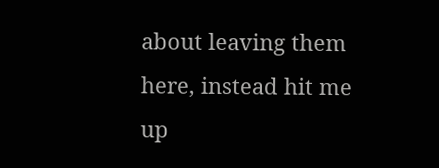about leaving them here, instead hit me up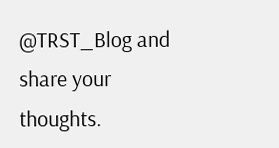@TRST_Blog and share your thoughts.